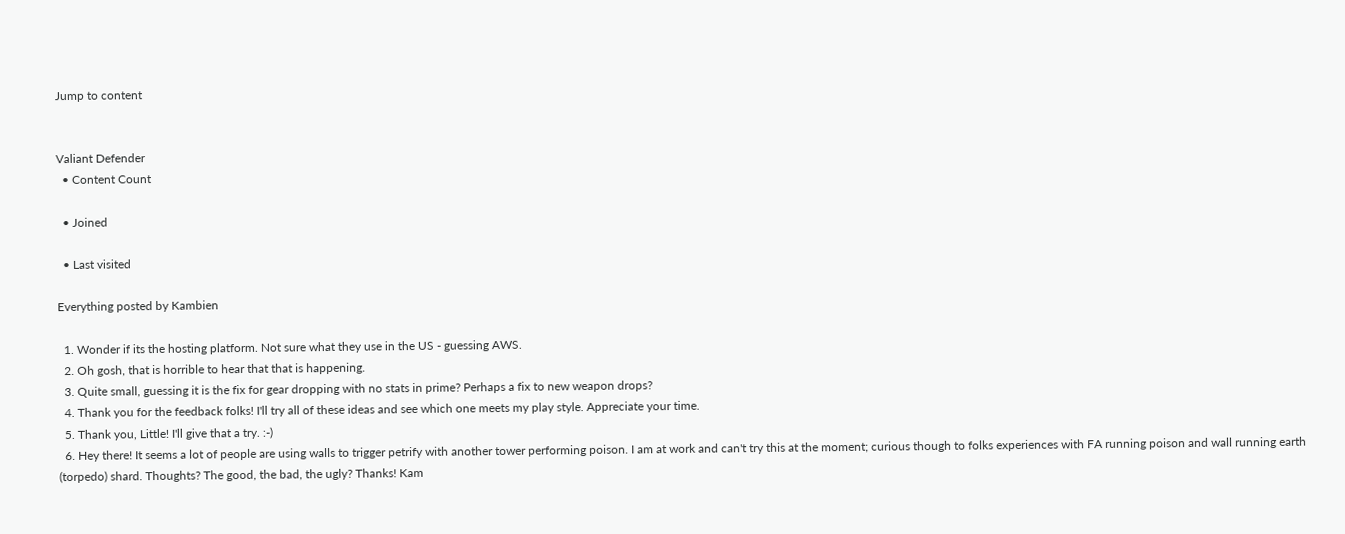Jump to content


Valiant Defender
  • Content Count

  • Joined

  • Last visited

Everything posted by Kambien

  1. Wonder if its the hosting platform. Not sure what they use in the US - guessing AWS.
  2. Oh gosh, that is horrible to hear that that is happening.
  3. Quite small, guessing it is the fix for gear dropping with no stats in prime? Perhaps a fix to new weapon drops?
  4. Thank you for the feedback folks! I'll try all of these ideas and see which one meets my play style. Appreciate your time.
  5. Thank you, Little! I'll give that a try. :-)
  6. Hey there! It seems a lot of people are using walls to trigger petrify with another tower performing poison. I am at work and can't try this at the moment; curious though to folks experiences with FA running poison and wall running earth (torpedo) shard. Thoughts? The good, the bad, the ugly? Thanks! Kam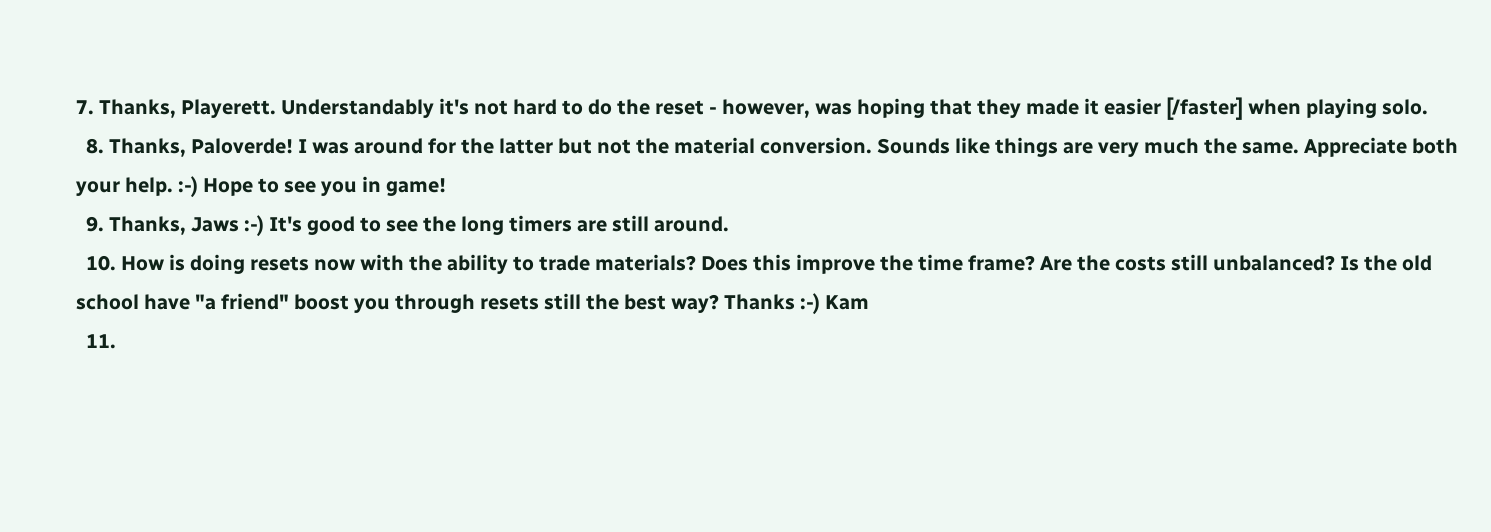7. Thanks, Playerett. Understandably it's not hard to do the reset - however, was hoping that they made it easier [/faster] when playing solo.
  8. Thanks, Paloverde! I was around for the latter but not the material conversion. Sounds like things are very much the same. Appreciate both your help. :-) Hope to see you in game!
  9. Thanks, Jaws :-) It's good to see the long timers are still around.
  10. How is doing resets now with the ability to trade materials? Does this improve the time frame? Are the costs still unbalanced? Is the old school have "a friend" boost you through resets still the best way? Thanks :-) Kam
  11.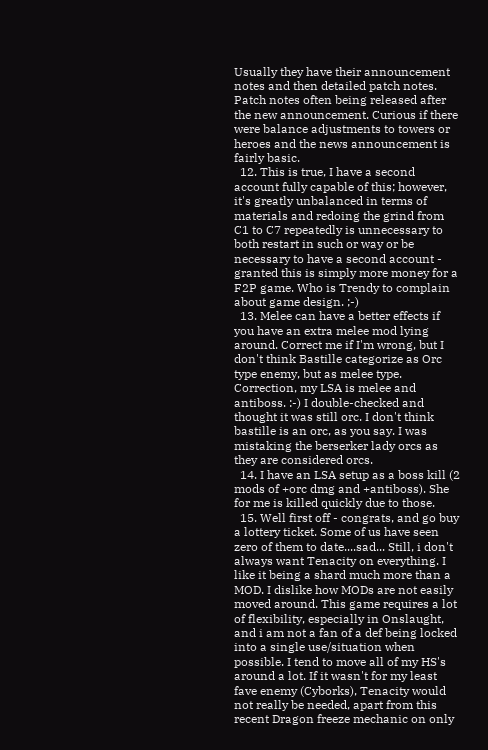Usually they have their announcement notes and then detailed patch notes. Patch notes often being released after the new announcement. Curious if there were balance adjustments to towers or heroes and the news announcement is fairly basic.
  12. This is true, I have a second account fully capable of this; however, it's greatly unbalanced in terms of materials and redoing the grind from C1 to C7 repeatedly is unnecessary to both restart in such or way or be necessary to have a second account - granted this is simply more money for a F2P game. Who is Trendy to complain about game design. ;-)
  13. Melee can have a better effects if you have an extra melee mod lying around. Correct me if I'm wrong, but I don't think Bastille categorize as Orc type enemy, but as melee type. Correction, my LSA is melee and antiboss. :-) I double-checked and thought it was still orc. I don't think bastille is an orc, as you say. I was mistaking the berserker lady orcs as they are considered orcs.
  14. I have an LSA setup as a boss kill (2 mods of +orc dmg and +antiboss). She for me is killed quickly due to those.
  15. Well first off - congrats, and go buy a lottery ticket. Some of us have seen zero of them to date....sad... Still, i don't always want Tenacity on everything. I like it being a shard much more than a MOD. I dislike how MODs are not easily moved around. This game requires a lot of flexibility, especially in Onslaught, and i am not a fan of a def being locked into a single use/situation when possible. I tend to move all of my HS's around a lot. If it wasn't for my least fave enemy (Cyborks), Tenacity would not really be needed, apart from this recent Dragon freeze mechanic on only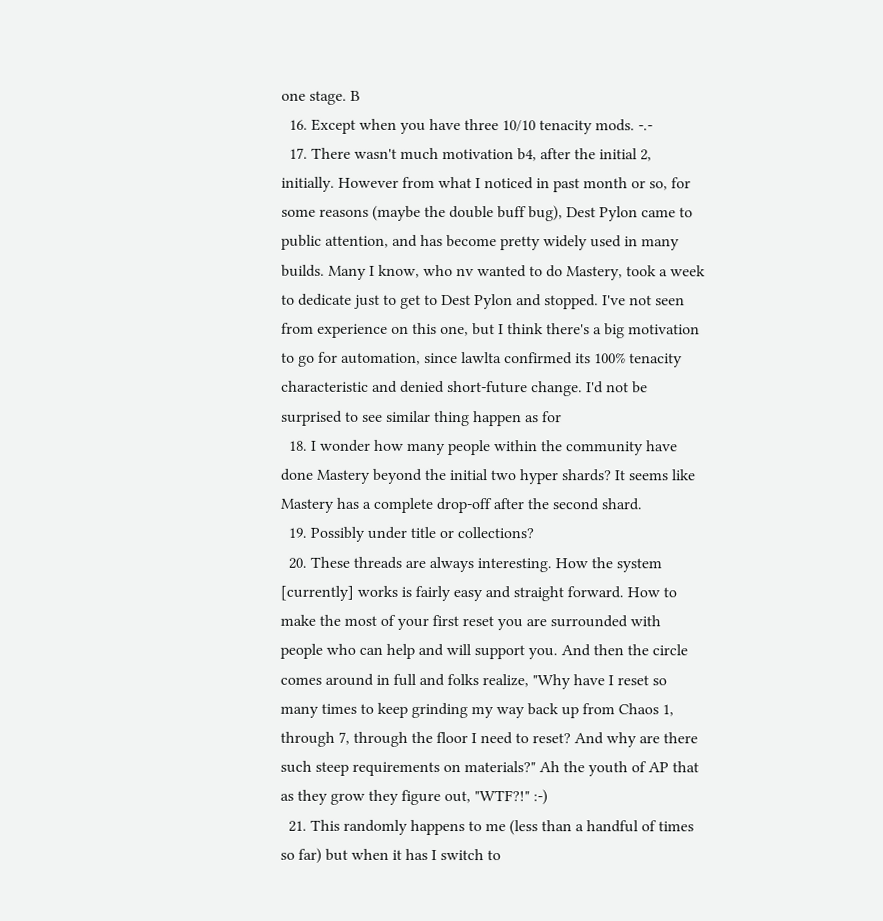one stage. B
  16. Except when you have three 10/10 tenacity mods. -.-
  17. There wasn't much motivation b4, after the initial 2, initially. However from what I noticed in past month or so, for some reasons (maybe the double buff bug), Dest Pylon came to public attention, and has become pretty widely used in many builds. Many I know, who nv wanted to do Mastery, took a week to dedicate just to get to Dest Pylon and stopped. I've not seen from experience on this one, but I think there's a big motivation to go for automation, since lawlta confirmed its 100% tenacity characteristic and denied short-future change. I'd not be surprised to see similar thing happen as for
  18. I wonder how many people within the community have done Mastery beyond the initial two hyper shards? It seems like Mastery has a complete drop-off after the second shard.
  19. Possibly under title or collections?
  20. These threads are always interesting. How the system [currently] works is fairly easy and straight forward. How to make the most of your first reset you are surrounded with people who can help and will support you. And then the circle comes around in full and folks realize, "Why have I reset so many times to keep grinding my way back up from Chaos 1, through 7, through the floor I need to reset? And why are there such steep requirements on materials?" Ah the youth of AP that as they grow they figure out, "WTF?!" :-)
  21. This randomly happens to me (less than a handful of times so far) but when it has I switch to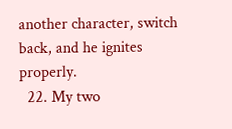another character, switch back, and he ignites properly.
  22. My two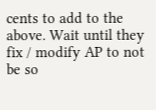cents to add to the above. Wait until they fix / modify AP to not be so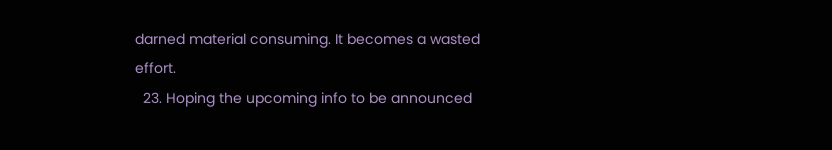darned material consuming. It becomes a wasted effort.
  23. Hoping the upcoming info to be announced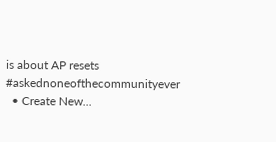is about AP resets #askednoneofthecommunityever
  • Create New...